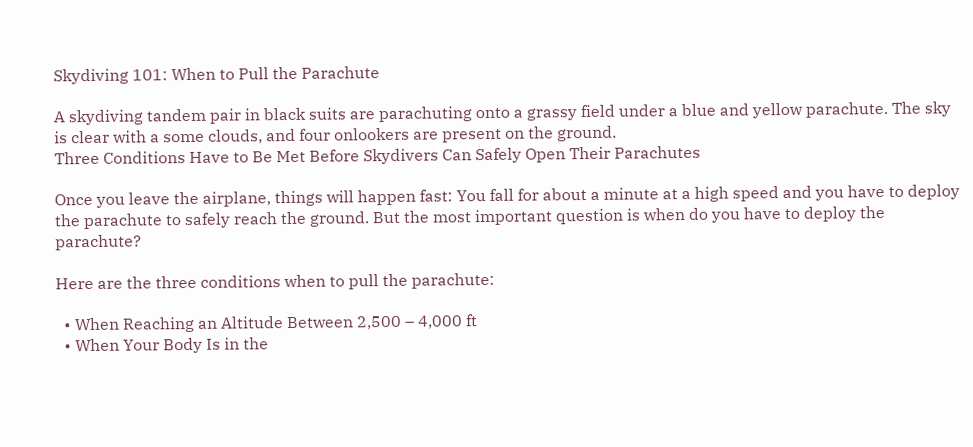Skydiving 101: When to Pull the Parachute

A skydiving tandem pair in black suits are parachuting onto a grassy field under a blue and yellow parachute. The sky is clear with a some clouds, and four onlookers are present on the ground.
Three Conditions Have to Be Met Before Skydivers Can Safely Open Their Parachutes

Once you leave the airplane, things will happen fast: You fall for about a minute at a high speed and you have to deploy the parachute to safely reach the ground. But the most important question is when do you have to deploy the parachute?

Here are the three conditions when to pull the parachute:

  • When Reaching an Altitude Between 2,500 – 4,000 ft
  • When Your Body Is in the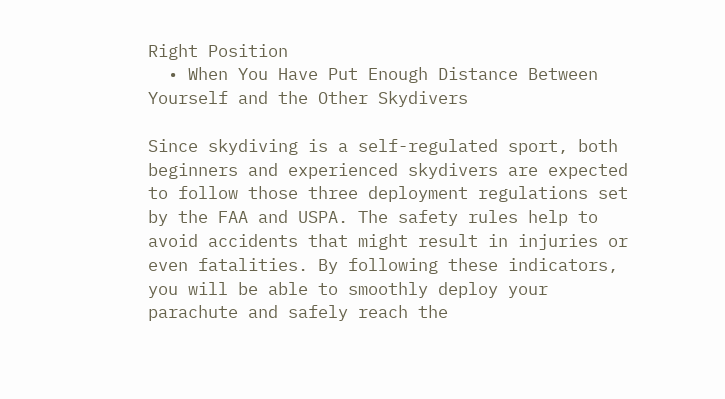Right Position
  • When You Have Put Enough Distance Between Yourself and the Other Skydivers

Since skydiving is a self-regulated sport, both beginners and experienced skydivers are expected to follow those three deployment regulations set by the FAA and USPA. The safety rules help to avoid accidents that might result in injuries or even fatalities. By following these indicators, you will be able to smoothly deploy your parachute and safely reach the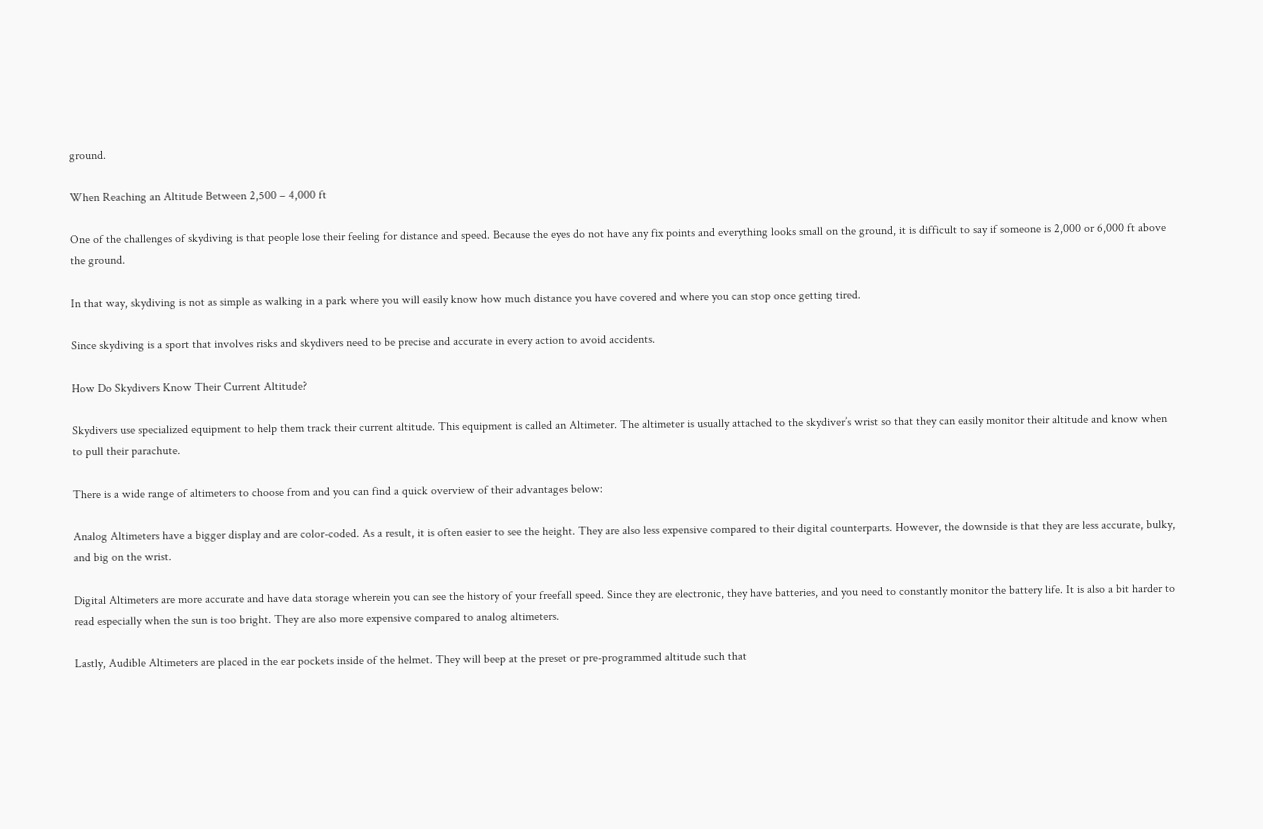ground.

When Reaching an Altitude Between 2,500 – 4,000 ft

One of the challenges of skydiving is that people lose their feeling for distance and speed. Because the eyes do not have any fix points and everything looks small on the ground, it is difficult to say if someone is 2,000 or 6,000 ft above the ground.

In that way, skydiving is not as simple as walking in a park where you will easily know how much distance you have covered and where you can stop once getting tired.

Since skydiving is a sport that involves risks and skydivers need to be precise and accurate in every action to avoid accidents.

How Do Skydivers Know Their Current Altitude?

Skydivers use specialized equipment to help them track their current altitude. This equipment is called an Altimeter. The altimeter is usually attached to the skydiver’s wrist so that they can easily monitor their altitude and know when to pull their parachute.

There is a wide range of altimeters to choose from and you can find a quick overview of their advantages below:

Analog Altimeters have a bigger display and are color-coded. As a result, it is often easier to see the height. They are also less expensive compared to their digital counterparts. However, the downside is that they are less accurate, bulky, and big on the wrist.

Digital Altimeters are more accurate and have data storage wherein you can see the history of your freefall speed. Since they are electronic, they have batteries, and you need to constantly monitor the battery life. It is also a bit harder to read especially when the sun is too bright. They are also more expensive compared to analog altimeters.

Lastly, Audible Altimeters are placed in the ear pockets inside of the helmet. They will beep at the preset or pre-programmed altitude such that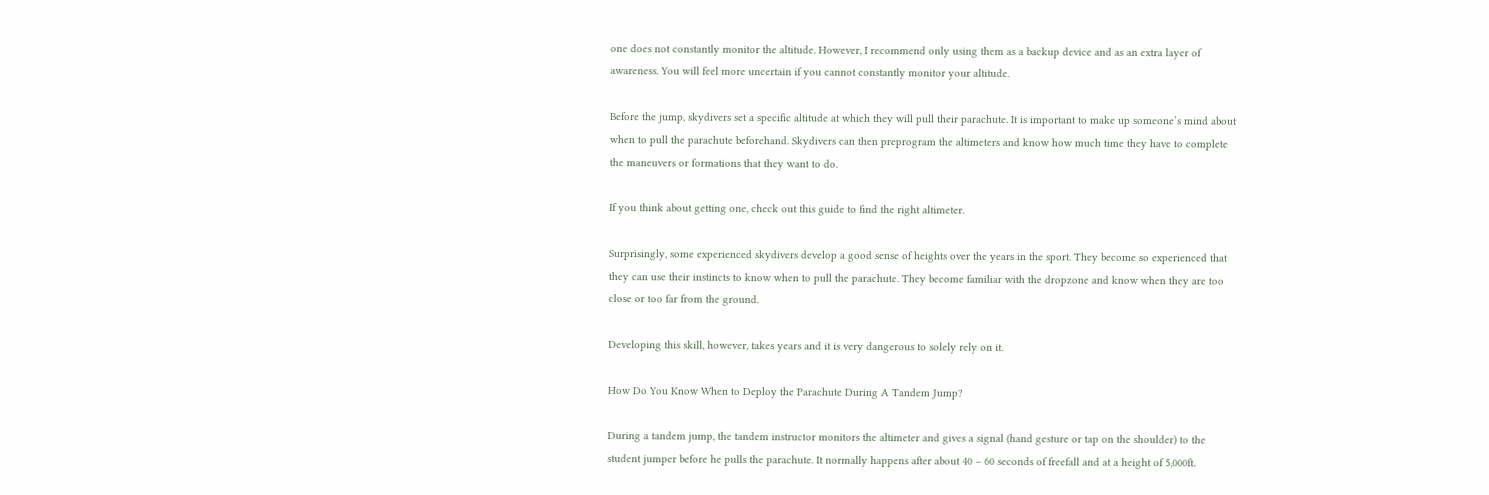one does not constantly monitor the altitude. However, I recommend only using them as a backup device and as an extra layer of awareness. You will feel more uncertain if you cannot constantly monitor your altitude.

Before the jump, skydivers set a specific altitude at which they will pull their parachute. It is important to make up someone’s mind about when to pull the parachute beforehand. Skydivers can then preprogram the altimeters and know how much time they have to complete the maneuvers or formations that they want to do.

If you think about getting one, check out this guide to find the right altimeter.

Surprisingly, some experienced skydivers develop a good sense of heights over the years in the sport. They become so experienced that they can use their instincts to know when to pull the parachute. They become familiar with the dropzone and know when they are too close or too far from the ground.

Developing this skill, however, takes years and it is very dangerous to solely rely on it.

How Do You Know When to Deploy the Parachute During A Tandem Jump?

During a tandem jump, the tandem instructor monitors the altimeter and gives a signal (hand gesture or tap on the shoulder) to the student jumper before he pulls the parachute. It normally happens after about 40 – 60 seconds of freefall and at a height of 5,000ft.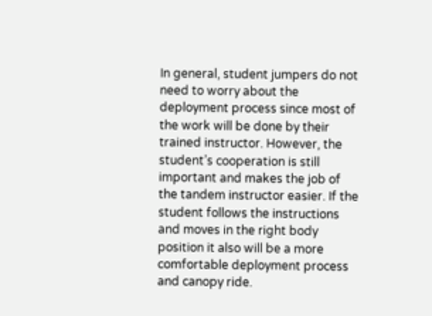In general, student jumpers do not need to worry about the deployment process since most of the work will be done by their trained instructor. However, the student’s cooperation is still important and makes the job of the tandem instructor easier. If the student follows the instructions and moves in the right body position it also will be a more comfortable deployment process and canopy ride.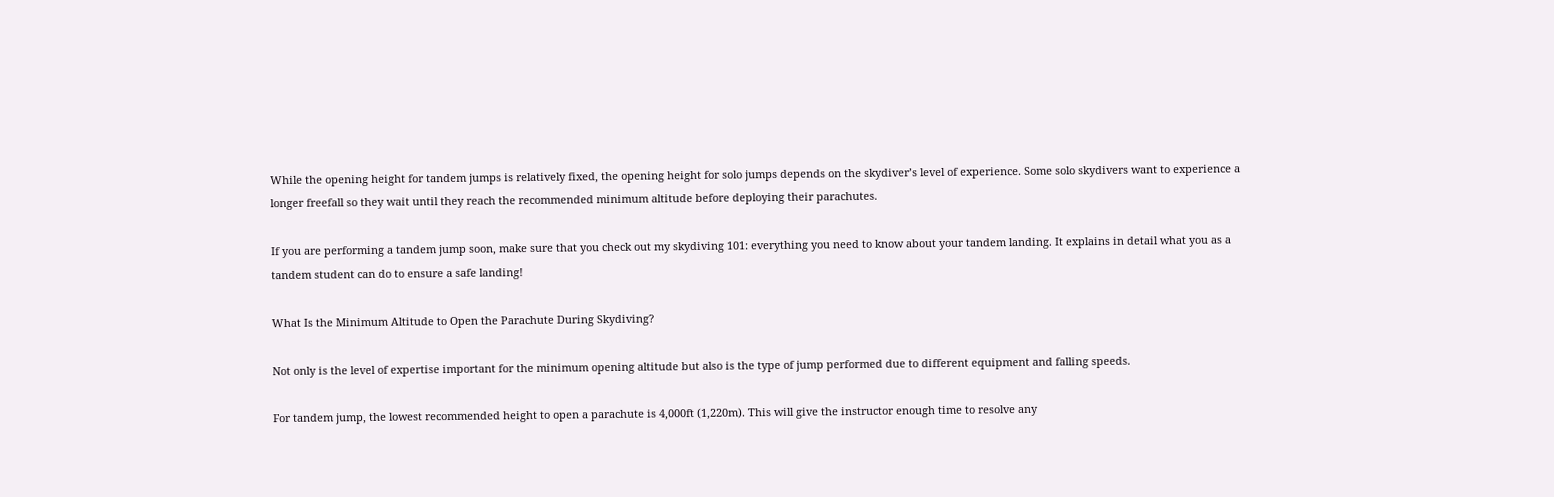While the opening height for tandem jumps is relatively fixed, the opening height for solo jumps depends on the skydiver’s level of experience. Some solo skydivers want to experience a longer freefall so they wait until they reach the recommended minimum altitude before deploying their parachutes.

If you are performing a tandem jump soon, make sure that you check out my skydiving 101: everything you need to know about your tandem landing. It explains in detail what you as a tandem student can do to ensure a safe landing!

What Is the Minimum Altitude to Open the Parachute During Skydiving?

Not only is the level of expertise important for the minimum opening altitude but also is the type of jump performed due to different equipment and falling speeds.

For tandem jump, the lowest recommended height to open a parachute is 4,000ft (1,220m). This will give the instructor enough time to resolve any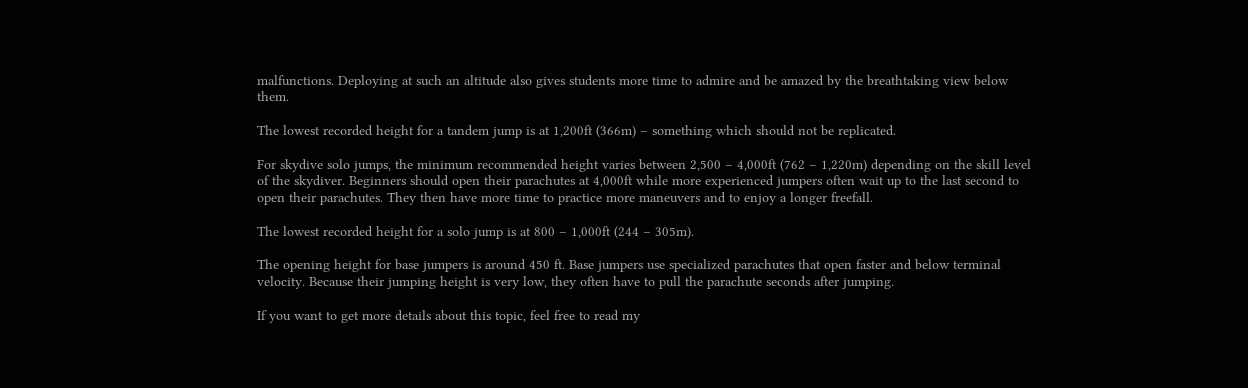malfunctions. Deploying at such an altitude also gives students more time to admire and be amazed by the breathtaking view below them.

The lowest recorded height for a tandem jump is at 1,200ft (366m) – something which should not be replicated.

For skydive solo jumps, the minimum recommended height varies between 2,500 – 4,000ft (762 – 1,220m) depending on the skill level of the skydiver. Beginners should open their parachutes at 4,000ft while more experienced jumpers often wait up to the last second to open their parachutes. They then have more time to practice more maneuvers and to enjoy a longer freefall.

The lowest recorded height for a solo jump is at 800 – 1,000ft (244 – 305m).

The opening height for base jumpers is around 450 ft. Base jumpers use specialized parachutes that open faster and below terminal velocity. Because their jumping height is very low, they often have to pull the parachute seconds after jumping.

If you want to get more details about this topic, feel free to read my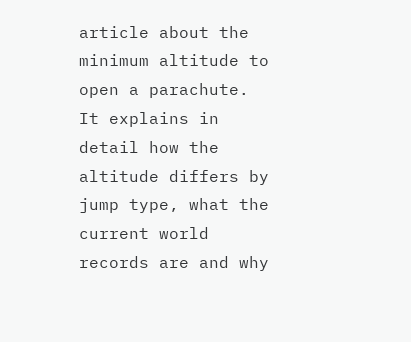article about the minimum altitude to open a parachute. It explains in detail how the altitude differs by jump type, what the current world records are and why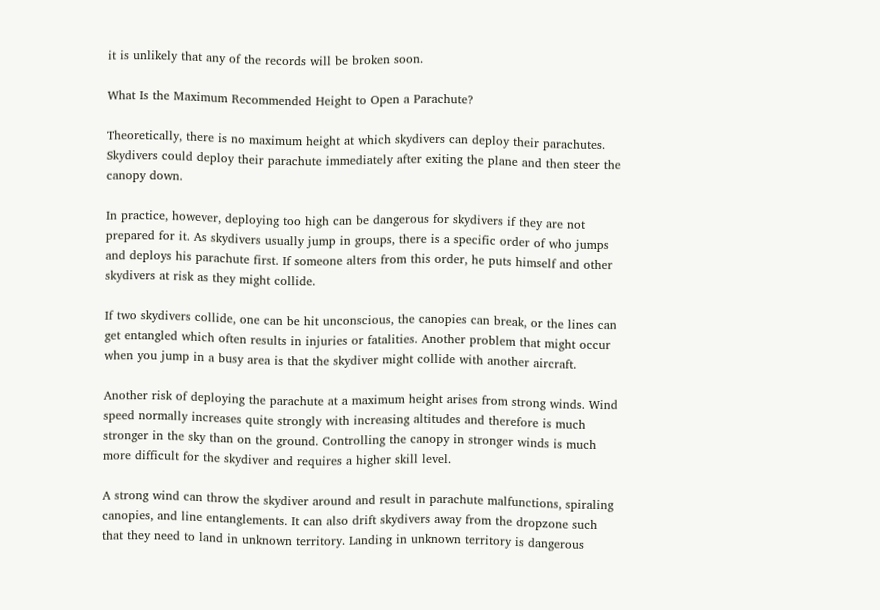it is unlikely that any of the records will be broken soon.

What Is the Maximum Recommended Height to Open a Parachute?

Theoretically, there is no maximum height at which skydivers can deploy their parachutes. Skydivers could deploy their parachute immediately after exiting the plane and then steer the canopy down.

In practice, however, deploying too high can be dangerous for skydivers if they are not prepared for it. As skydivers usually jump in groups, there is a specific order of who jumps and deploys his parachute first. If someone alters from this order, he puts himself and other skydivers at risk as they might collide.

If two skydivers collide, one can be hit unconscious, the canopies can break, or the lines can get entangled which often results in injuries or fatalities. Another problem that might occur when you jump in a busy area is that the skydiver might collide with another aircraft.

Another risk of deploying the parachute at a maximum height arises from strong winds. Wind speed normally increases quite strongly with increasing altitudes and therefore is much stronger in the sky than on the ground. Controlling the canopy in stronger winds is much more difficult for the skydiver and requires a higher skill level.

A strong wind can throw the skydiver around and result in parachute malfunctions, spiraling canopies, and line entanglements. It can also drift skydivers away from the dropzone such that they need to land in unknown territory. Landing in unknown territory is dangerous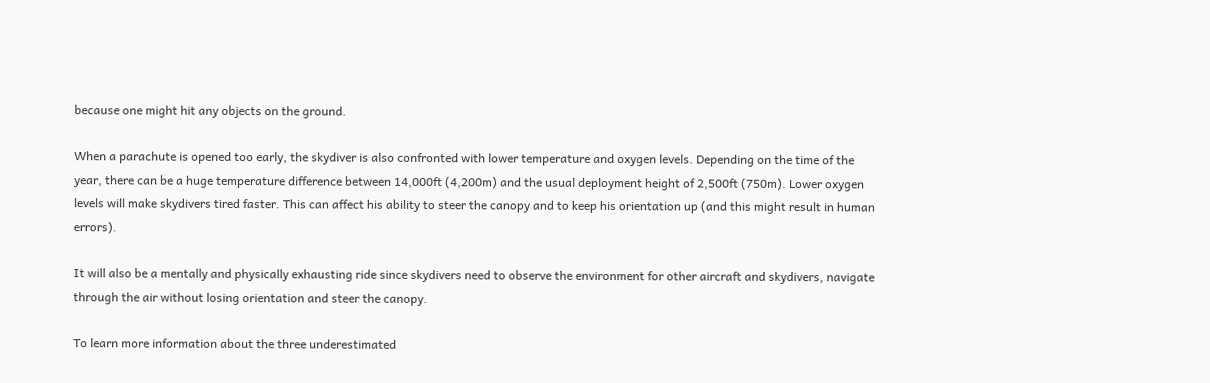because one might hit any objects on the ground.

When a parachute is opened too early, the skydiver is also confronted with lower temperature and oxygen levels. Depending on the time of the year, there can be a huge temperature difference between 14,000ft (4,200m) and the usual deployment height of 2,500ft (750m). Lower oxygen levels will make skydivers tired faster. This can affect his ability to steer the canopy and to keep his orientation up (and this might result in human errors).

It will also be a mentally and physically exhausting ride since skydivers need to observe the environment for other aircraft and skydivers, navigate through the air without losing orientation and steer the canopy.

To learn more information about the three underestimated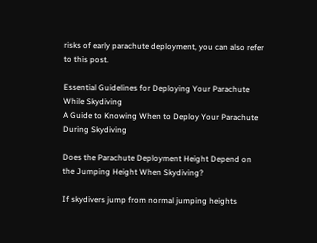risks of early parachute deployment, you can also refer to this post.

Essential Guidelines for Deploying Your Parachute While Skydiving
A Guide to Knowing When to Deploy Your Parachute During Skydiving

Does the Parachute Deployment Height Depend on the Jumping Height When Skydiving?

If skydivers jump from normal jumping heights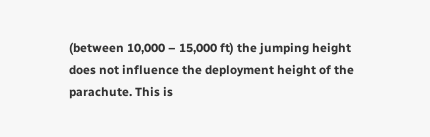(between 10,000 – 15,000 ft) the jumping height does not influence the deployment height of the parachute. This is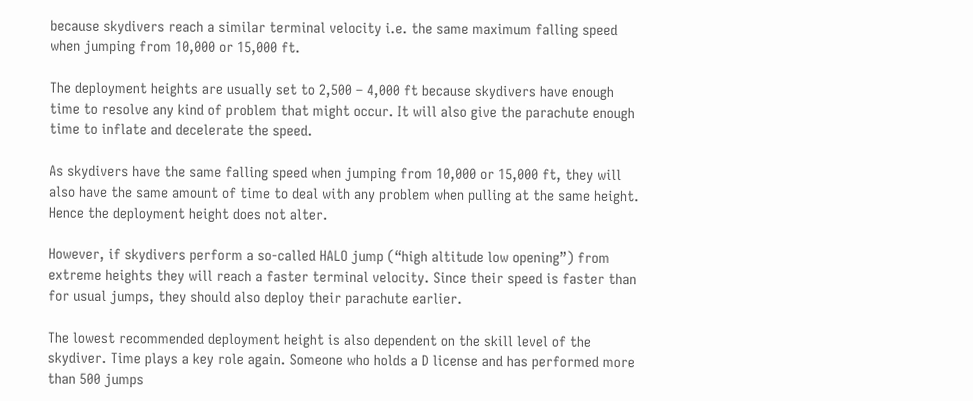because skydivers reach a similar terminal velocity i.e. the same maximum falling speed when jumping from 10,000 or 15,000 ft.

The deployment heights are usually set to 2,500 – 4,000 ft because skydivers have enough time to resolve any kind of problem that might occur. It will also give the parachute enough time to inflate and decelerate the speed.

As skydivers have the same falling speed when jumping from 10,000 or 15,000 ft, they will also have the same amount of time to deal with any problem when pulling at the same height. Hence the deployment height does not alter.

However, if skydivers perform a so-called HALO jump (“high altitude low opening”) from extreme heights they will reach a faster terminal velocity. Since their speed is faster than for usual jumps, they should also deploy their parachute earlier.

The lowest recommended deployment height is also dependent on the skill level of the skydiver. Time plays a key role again. Someone who holds a D license and has performed more than 500 jumps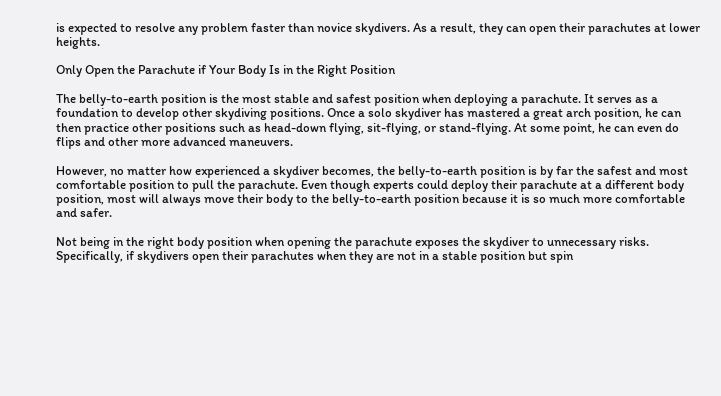is expected to resolve any problem faster than novice skydivers. As a result, they can open their parachutes at lower heights.

Only Open the Parachute if Your Body Is in the Right Position

The belly-to-earth position is the most stable and safest position when deploying a parachute. It serves as a foundation to develop other skydiving positions. Once a solo skydiver has mastered a great arch position, he can then practice other positions such as head-down flying, sit-flying, or stand-flying. At some point, he can even do flips and other more advanced maneuvers.

However, no matter how experienced a skydiver becomes, the belly-to-earth position is by far the safest and most comfortable position to pull the parachute. Even though experts could deploy their parachute at a different body position, most will always move their body to the belly-to-earth position because it is so much more comfortable and safer.

Not being in the right body position when opening the parachute exposes the skydiver to unnecessary risks. Specifically, if skydivers open their parachutes when they are not in a stable position but spin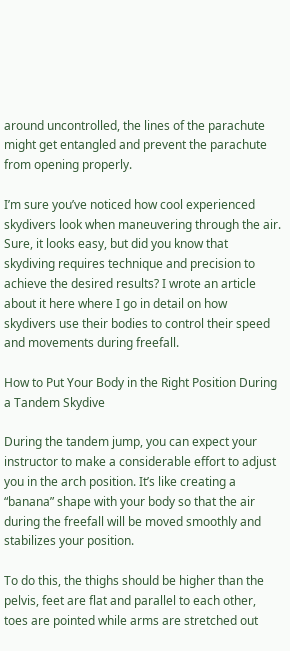around uncontrolled, the lines of the parachute might get entangled and prevent the parachute from opening properly.

I’m sure you’ve noticed how cool experienced skydivers look when maneuvering through the air. Sure, it looks easy, but did you know that skydiving requires technique and precision to achieve the desired results? I wrote an article about it here where I go in detail on how skydivers use their bodies to control their speed and movements during freefall.

How to Put Your Body in the Right Position During a Tandem Skydive

During the tandem jump, you can expect your instructor to make a considerable effort to adjust you in the arch position. It’s like creating a “banana” shape with your body so that the air during the freefall will be moved smoothly and stabilizes your position.

To do this, the thighs should be higher than the pelvis, feet are flat and parallel to each other, toes are pointed while arms are stretched out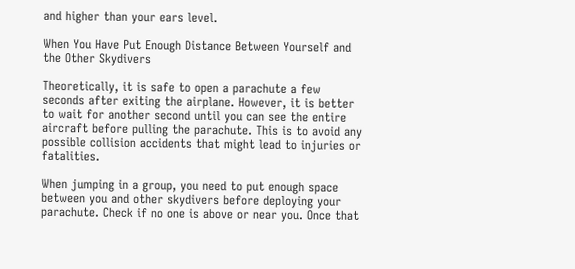and higher than your ears level.

When You Have Put Enough Distance Between Yourself and the Other Skydivers

Theoretically, it is safe to open a parachute a few seconds after exiting the airplane. However, it is better to wait for another second until you can see the entire aircraft before pulling the parachute. This is to avoid any possible collision accidents that might lead to injuries or fatalities.

When jumping in a group, you need to put enough space between you and other skydivers before deploying your parachute. Check if no one is above or near you. Once that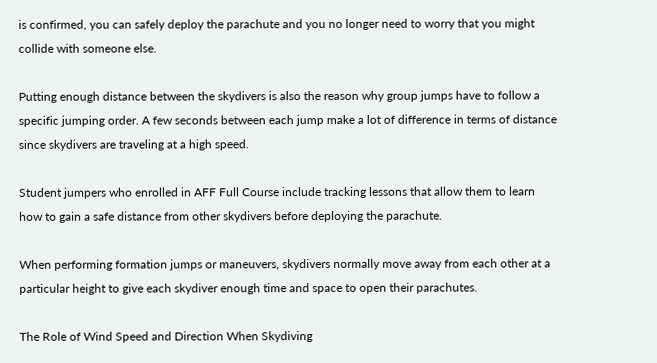is confirmed, you can safely deploy the parachute and you no longer need to worry that you might collide with someone else.

Putting enough distance between the skydivers is also the reason why group jumps have to follow a specific jumping order. A few seconds between each jump make a lot of difference in terms of distance since skydivers are traveling at a high speed.

Student jumpers who enrolled in AFF Full Course include tracking lessons that allow them to learn how to gain a safe distance from other skydivers before deploying the parachute.

When performing formation jumps or maneuvers, skydivers normally move away from each other at a particular height to give each skydiver enough time and space to open their parachutes.

The Role of Wind Speed and Direction When Skydiving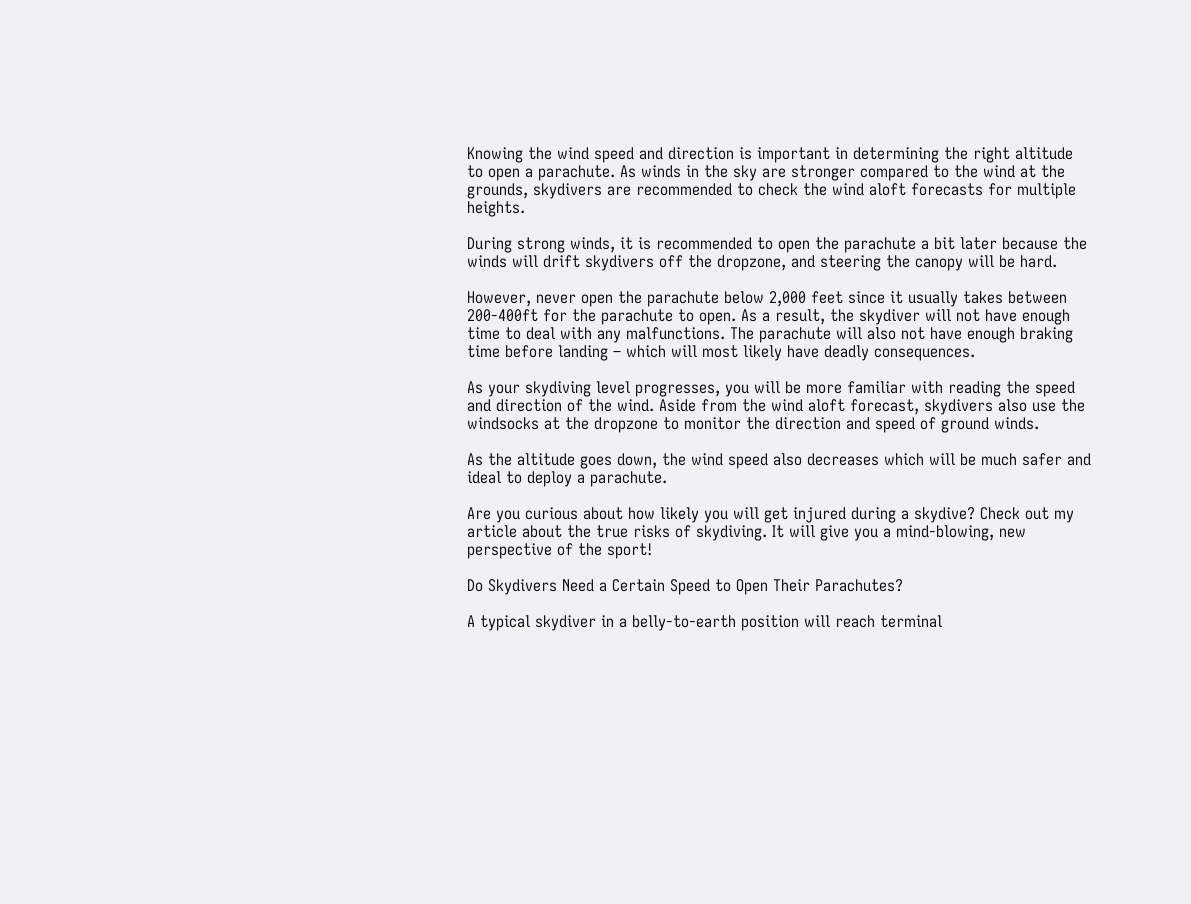Knowing the wind speed and direction is important in determining the right altitude to open a parachute. As winds in the sky are stronger compared to the wind at the grounds, skydivers are recommended to check the wind aloft forecasts for multiple heights.

During strong winds, it is recommended to open the parachute a bit later because the winds will drift skydivers off the dropzone, and steering the canopy will be hard.

However, never open the parachute below 2,000 feet since it usually takes between 200-400ft for the parachute to open. As a result, the skydiver will not have enough time to deal with any malfunctions. The parachute will also not have enough braking time before landing – which will most likely have deadly consequences.

As your skydiving level progresses, you will be more familiar with reading the speed and direction of the wind. Aside from the wind aloft forecast, skydivers also use the windsocks at the dropzone to monitor the direction and speed of ground winds.

As the altitude goes down, the wind speed also decreases which will be much safer and ideal to deploy a parachute.

Are you curious about how likely you will get injured during a skydive? Check out my article about the true risks of skydiving. It will give you a mind-blowing, new perspective of the sport!

Do Skydivers Need a Certain Speed to Open Their Parachutes?

A typical skydiver in a belly-to-earth position will reach terminal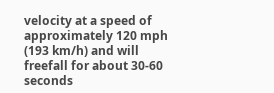velocity at a speed of approximately 120 mph (193 km/h) and will freefall for about 30-60 seconds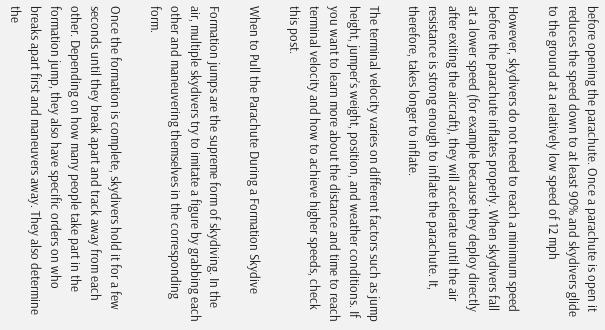before opening the parachute. Once a parachute is open it reduces the speed down to at least 90% and skydivers glide to the ground at a relatively low speed of 12 mph

However, skydivers do not need to reach a minimum speed before the parachute inflates properly. When skydivers fall at a lower speed (for example because they deploy directly after exiting the aircraft), they will accelerate until the air resistance is strong enough to inflate the parachute. It, therefore, takes longer to inflate.

The terminal velocity varies on different factors such as jump height, jumper’s weight, position, and weather conditions. If you want to learn more about the distance and time to reach terminal velocity and how to achieve higher speeds, check this post.

When to Pull the Parachute During a Formation Skydive

Formation jumps are the supreme form of skydiving. In the air, multiple skydivers try to imitate a figure by grabbing each other and maneuvering themselves in the corresponding form.

Once the formation is complete, skydivers hold it for a few seconds until they break apart and track away from each other. Depending on how many people take part in the formation jump, they also have specific orders on who breaks apart first and maneuvers away. They also determine the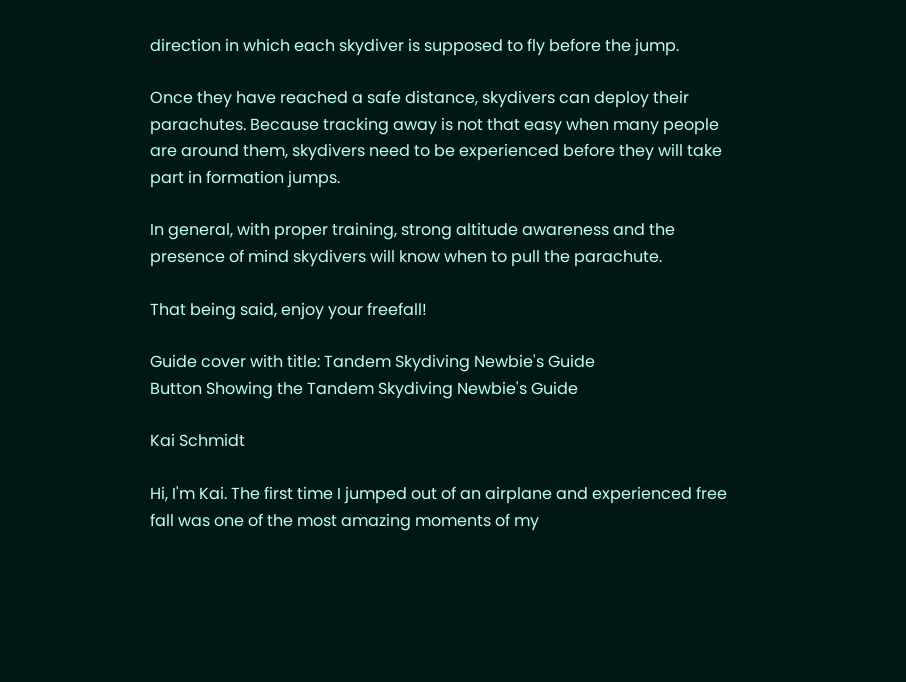direction in which each skydiver is supposed to fly before the jump.

Once they have reached a safe distance, skydivers can deploy their parachutes. Because tracking away is not that easy when many people are around them, skydivers need to be experienced before they will take part in formation jumps.

In general, with proper training, strong altitude awareness and the presence of mind skydivers will know when to pull the parachute.

That being said, enjoy your freefall!

Guide cover with title: Tandem Skydiving Newbie's Guide
Button Showing the Tandem Skydiving Newbie's Guide

Kai Schmidt

Hi, I'm Kai. The first time I jumped out of an airplane and experienced free fall was one of the most amazing moments of my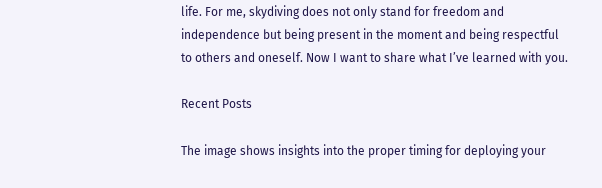life. For me, skydiving does not only stand for freedom and independence but being present in the moment and being respectful to others and oneself. Now I want to share what I’ve learned with you.

Recent Posts

The image shows insights into the proper timing for deploying your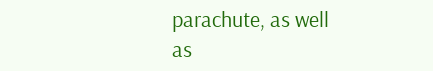parachute, as well as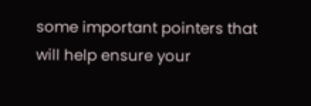some important pointers that will help ensure your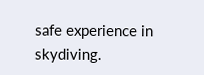safe experience in skydiving.